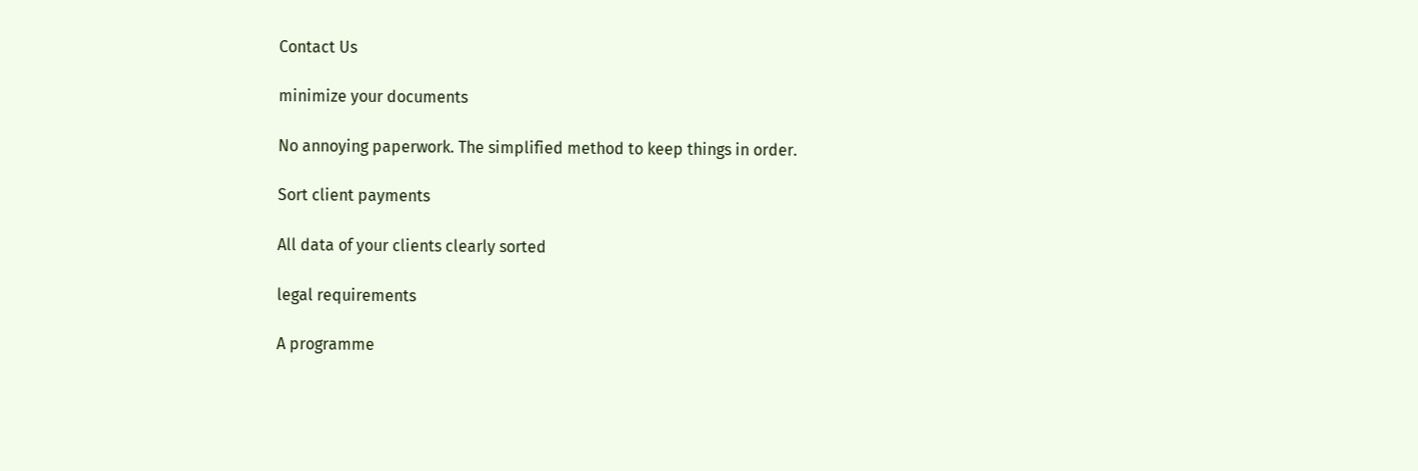Contact Us

minimize your documents

No annoying paperwork. The simplified method to keep things in order.

Sort client payments

All data of your clients clearly sorted

legal requirements

A programme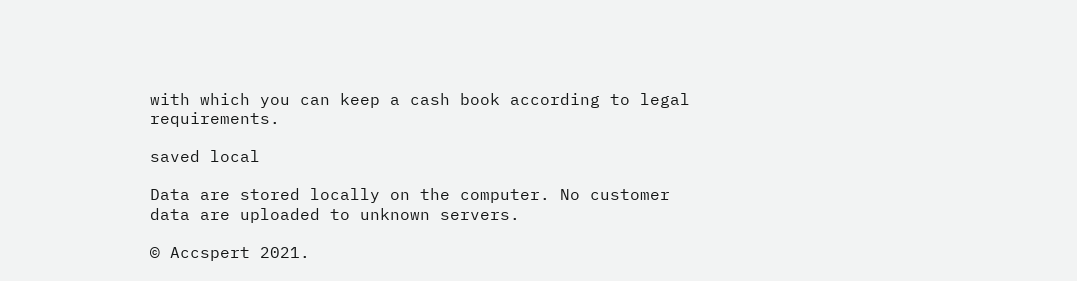with which you can keep a cash book according to legal requirements.

saved local

Data are stored locally on the computer. No customer data are uploaded to unknown servers.

© Accspert 2021.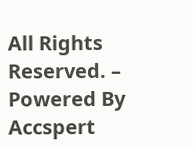All Rights Reserved. – Powered By Accspert